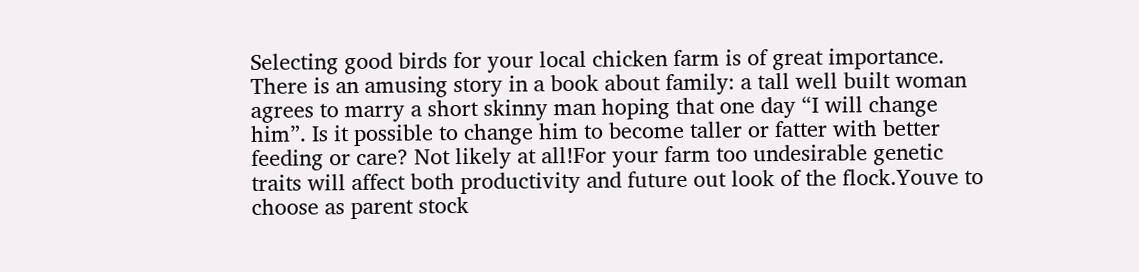Selecting good birds for your local chicken farm is of great importance. There is an amusing story in a book about family: a tall well built woman agrees to marry a short skinny man hoping that one day “I will change him”. Is it possible to change him to become taller or fatter with better feeding or care? Not likely at all!For your farm too undesirable genetic traits will affect both productivity and future out look of the flock.Youve to choose as parent stock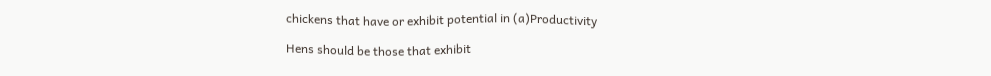chickens that have or exhibit potential in (a)Productivity

Hens should be those that exhibit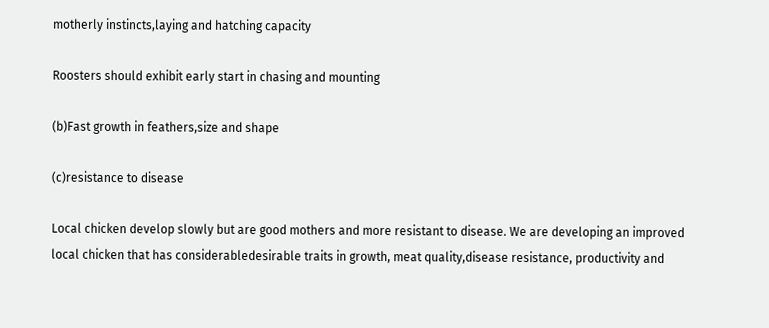motherly instincts,laying and hatching capacity

Roosters should exhibit early start in chasing and mounting

(b)Fast growth in feathers,size and shape

(c)resistance to disease

Local chicken develop slowly but are good mothers and more resistant to disease. We are developing an improved local chicken that has considerabledesirable traits in growth, meat quality,disease resistance, productivity and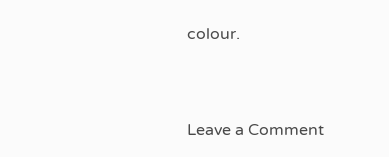colour.


Leave a Comment